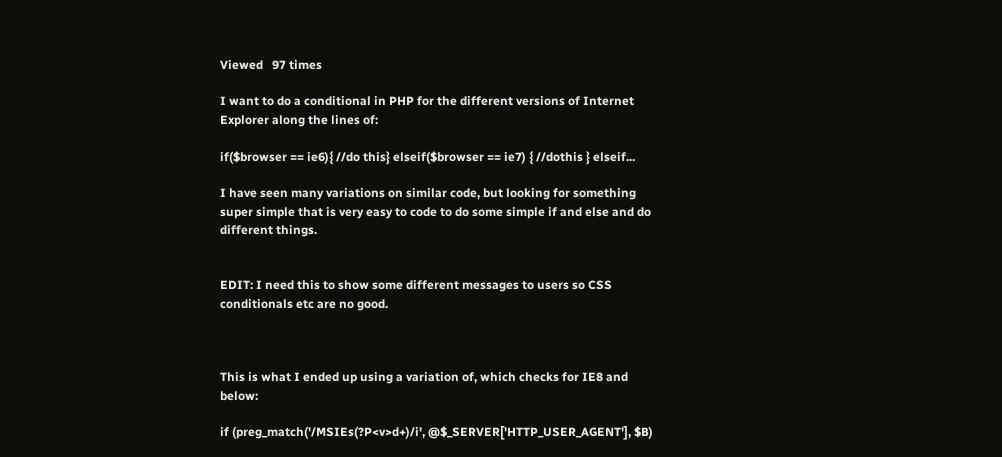Viewed   97 times

I want to do a conditional in PHP for the different versions of Internet Explorer along the lines of:

if($browser == ie6){ //do this} elseif($browser == ie7) { //dothis } elseif...

I have seen many variations on similar code, but looking for something super simple that is very easy to code to do some simple if and else and do different things.


EDIT: I need this to show some different messages to users so CSS conditionals etc are no good.



This is what I ended up using a variation of, which checks for IE8 and below:

if (preg_match('/MSIEs(?P<v>d+)/i', @$_SERVER['HTTP_USER_AGENT'], $B)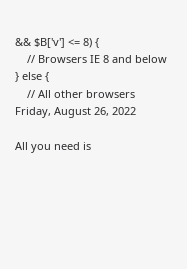&& $B['v'] <= 8) {
    // Browsers IE 8 and below
} else {
    // All other browsers
Friday, August 26, 2022

All you need is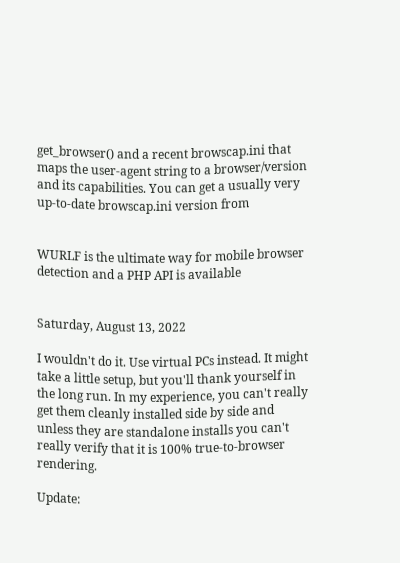get_browser() and a recent browscap.ini that maps the user-agent string to a browser/version and its capabilities. You can get a usually very up-to-date browscap.ini version from


WURLF is the ultimate way for mobile browser detection and a PHP API is available


Saturday, August 13, 2022

I wouldn't do it. Use virtual PCs instead. It might take a little setup, but you'll thank yourself in the long run. In my experience, you can't really get them cleanly installed side by side and unless they are standalone installs you can't really verify that it is 100% true-to-browser rendering.

Update: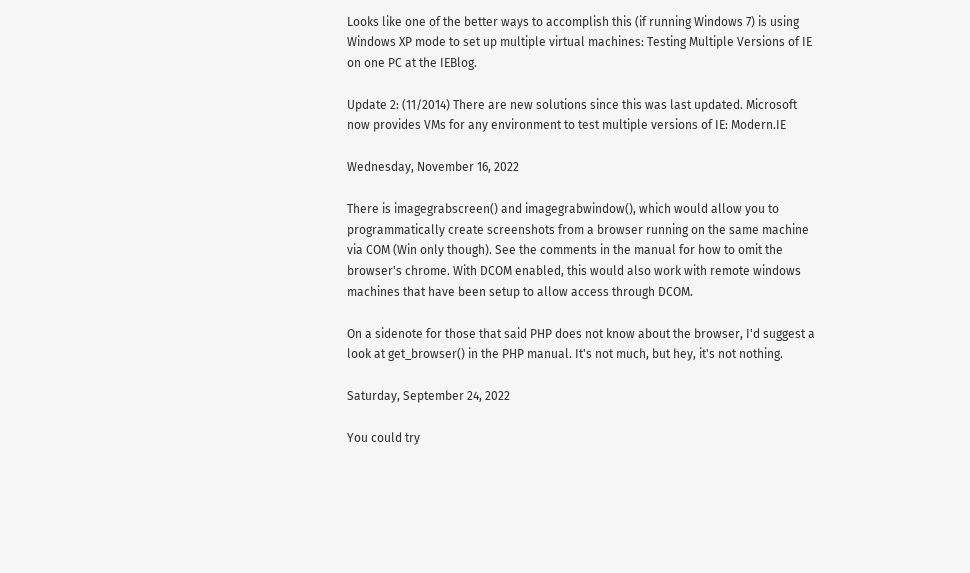Looks like one of the better ways to accomplish this (if running Windows 7) is using Windows XP mode to set up multiple virtual machines: Testing Multiple Versions of IE on one PC at the IEBlog.

Update 2: (11/2014) There are new solutions since this was last updated. Microsoft now provides VMs for any environment to test multiple versions of IE: Modern.IE

Wednesday, November 16, 2022

There is imagegrabscreen() and imagegrabwindow(), which would allow you to programmatically create screenshots from a browser running on the same machine via COM (Win only though). See the comments in the manual for how to omit the browser's chrome. With DCOM enabled, this would also work with remote windows machines that have been setup to allow access through DCOM.

On a sidenote for those that said PHP does not know about the browser, I'd suggest a look at get_browser() in the PHP manual. It's not much, but hey, it's not nothing.

Saturday, September 24, 2022

You could try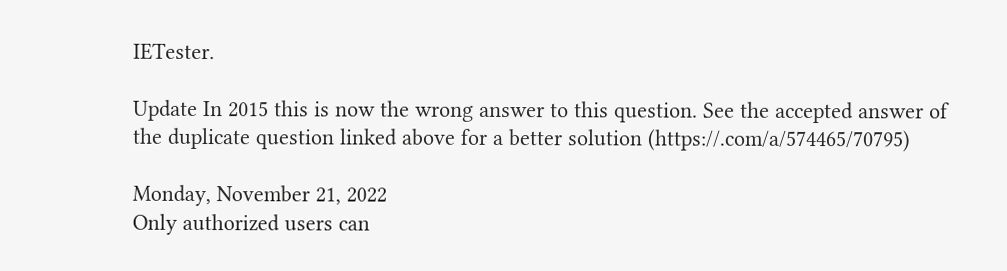IETester.

Update In 2015 this is now the wrong answer to this question. See the accepted answer of the duplicate question linked above for a better solution (https://.com/a/574465/70795)

Monday, November 21, 2022
Only authorized users can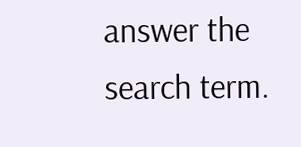answer the search term.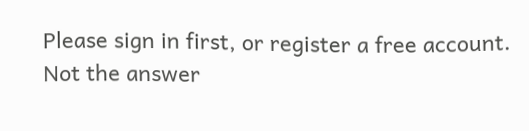Please sign in first, or register a free account.
Not the answer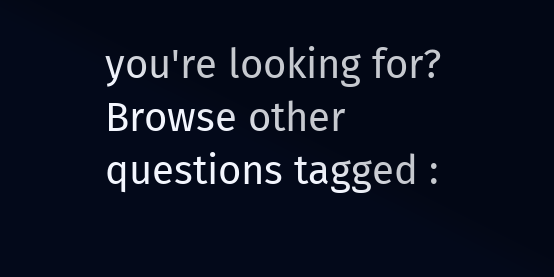you're looking for? Browse other questions tagged :